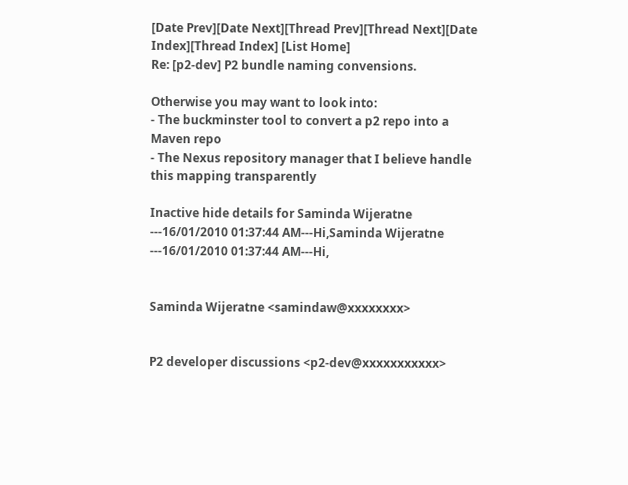[Date Prev][Date Next][Thread Prev][Thread Next][Date Index][Thread Index] [List Home]
Re: [p2-dev] P2 bundle naming convensions.

Otherwise you may want to look into:
- The buckminster tool to convert a p2 repo into a Maven repo
- The Nexus repository manager that I believe handle this mapping transparently

Inactive hide details for Saminda Wijeratne ---16/01/2010 01:37:44 AM---Hi,Saminda Wijeratne ---16/01/2010 01:37:44 AM---Hi,


Saminda Wijeratne <samindaw@xxxxxxxx>


P2 developer discussions <p2-dev@xxxxxxxxxxx>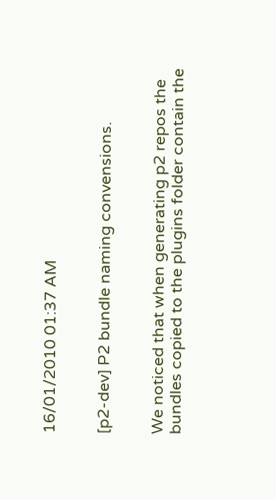16/01/2010 01:37 AM


[p2-dev] P2 bundle naming convensions.


We noticed that when generating p2 repos the bundles copied to the plugins folder contain the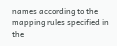names according to the mapping rules specified in the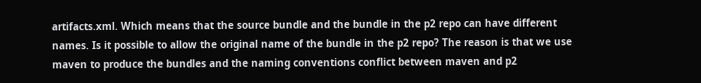artifacts.xml. Which means that the source bundle and the bundle in the p2 repo can have different names. Is it possible to allow the original name of the bundle in the p2 repo? The reason is that we use maven to produce the bundles and the naming conventions conflict between maven and p2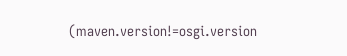(maven.version!=osgi.version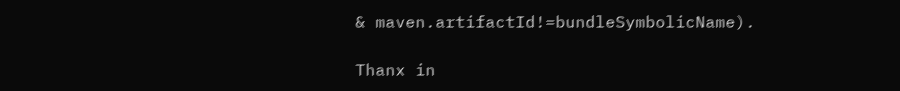& maven.artifactId!=bundleSymbolicName).

Thanx in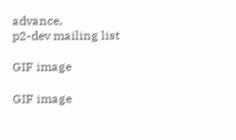advance,
p2-dev mailing list

GIF image

GIF image